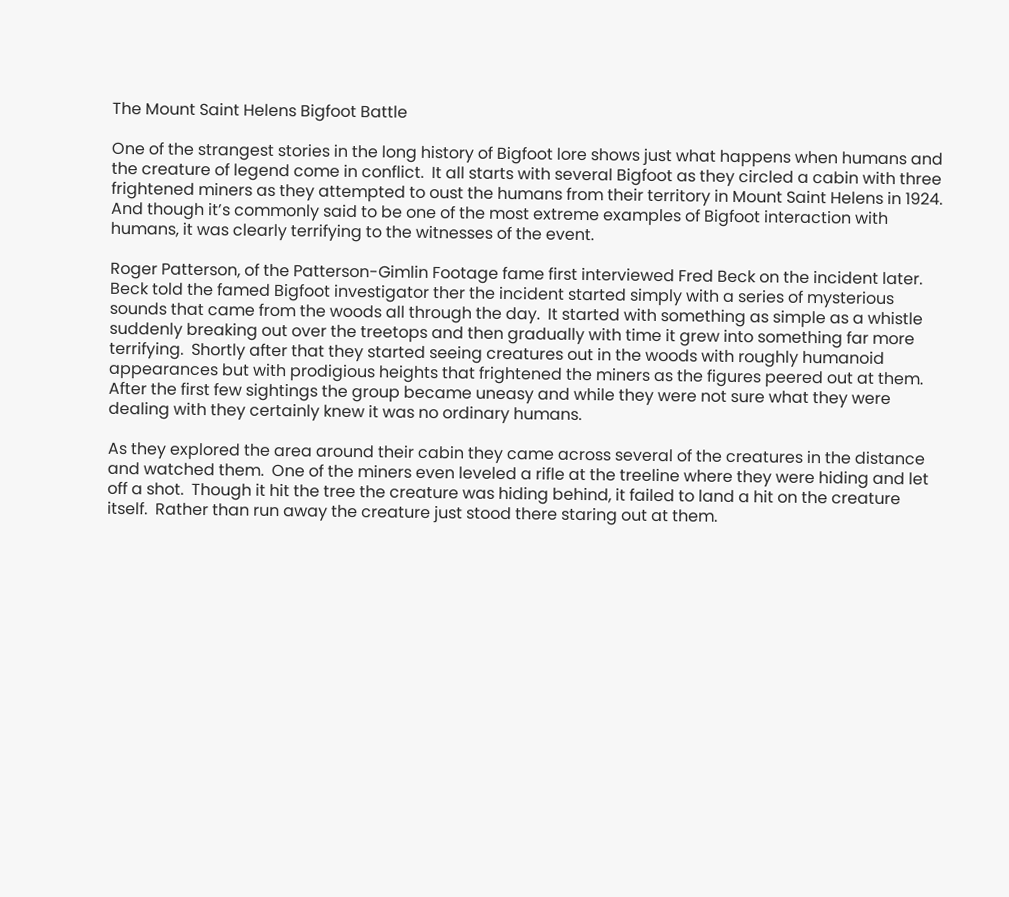The Mount Saint Helens Bigfoot Battle

One of the strangest stories in the long history of Bigfoot lore shows just what happens when humans and the creature of legend come in conflict.  It all starts with several Bigfoot as they circled a cabin with three frightened miners as they attempted to oust the humans from their territory in Mount Saint Helens in 1924.  And though it’s commonly said to be one of the most extreme examples of Bigfoot interaction with humans, it was clearly terrifying to the witnesses of the event.

Roger Patterson, of the Patterson-Gimlin Footage fame first interviewed Fred Beck on the incident later.  Beck told the famed Bigfoot investigator ther the incident started simply with a series of mysterious sounds that came from the woods all through the day.  It started with something as simple as a whistle suddenly breaking out over the treetops and then gradually with time it grew into something far more terrifying.  Shortly after that they started seeing creatures out in the woods with roughly humanoid appearances but with prodigious heights that frightened the miners as the figures peered out at them.  After the first few sightings the group became uneasy and while they were not sure what they were dealing with they certainly knew it was no ordinary humans.

As they explored the area around their cabin they came across several of the creatures in the distance and watched them.  One of the miners even leveled a rifle at the treeline where they were hiding and let off a shot.  Though it hit the tree the creature was hiding behind, it failed to land a hit on the creature itself.  Rather than run away the creature just stood there staring out at them.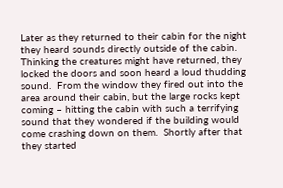Later as they returned to their cabin for the night they heard sounds directly outside of the cabin.  Thinking the creatures might have returned, they locked the doors and soon heard a loud thudding sound.  From the window they fired out into the area around their cabin, but the large rocks kept coming – hitting the cabin with such a terrifying sound that they wondered if the building would come crashing down on them.  Shortly after that they started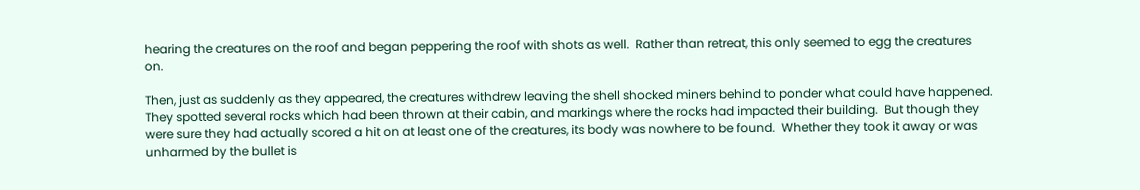hearing the creatures on the roof and began peppering the roof with shots as well.  Rather than retreat, this only seemed to egg the creatures on.

Then, just as suddenly as they appeared, the creatures withdrew leaving the shell shocked miners behind to ponder what could have happened.  They spotted several rocks which had been thrown at their cabin, and markings where the rocks had impacted their building.  But though they were sure they had actually scored a hit on at least one of the creatures, its body was nowhere to be found.  Whether they took it away or was unharmed by the bullet is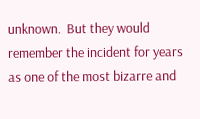unknown.  But they would remember the incident for years as one of the most bizarre and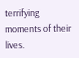terrifying moments of their lives.